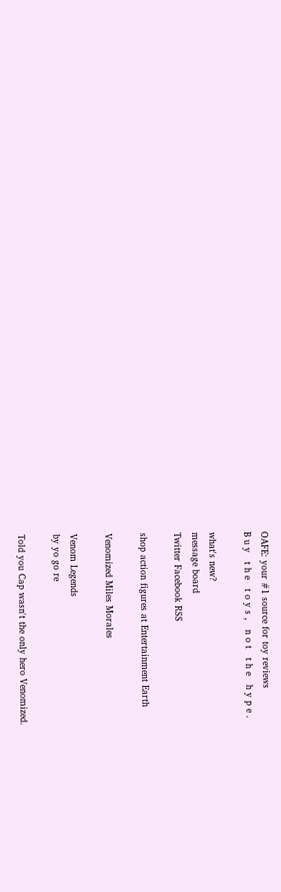OAFE: your #1 source for toy reviews
B u y   t h e   t o y s ,   n o t   t h e   h y p e .

what's new?
message board
Twitter Facebook RSS

shop action figures at Entertainment Earth

Venomized Miles Morales

Venom Legends
by yo go re

Told you Cap wasn't the only hero Venomized.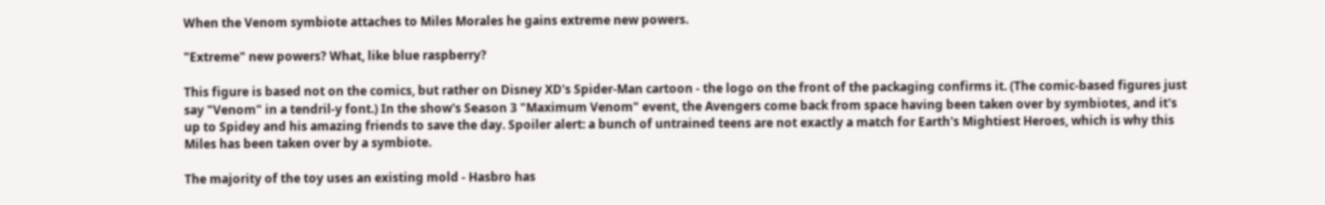When the Venom symbiote attaches to Miles Morales he gains extreme new powers.

"Extreme" new powers? What, like blue raspberry?

This figure is based not on the comics, but rather on Disney XD's Spider-Man cartoon - the logo on the front of the packaging confirms it. (The comic-based figures just say "Venom" in a tendril-y font.) In the show's Season 3 "Maximum Venom" event, the Avengers come back from space having been taken over by symbiotes, and it's up to Spidey and his amazing friends to save the day. Spoiler alert: a bunch of untrained teens are not exactly a match for Earth's Mightiest Heroes, which is why this Miles has been taken over by a symbiote.

The majority of the toy uses an existing mold - Hasbro has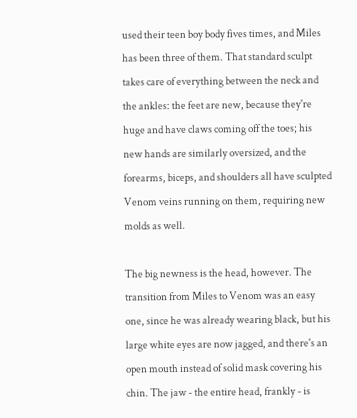used their teen boy body fives times, and Miles has been three of them. That standard sculpt takes care of everything between the neck and the ankles: the feet are new, because they're huge and have claws coming off the toes; his new hands are similarly oversized, and the forearms, biceps, and shoulders all have sculpted Venom veins running on them, requiring new molds as well.

The big newness is the head, however. The transition from Miles to Venom was an easy one, since he was already wearing black, but his large white eyes are now jagged, and there's an open mouth instead of solid mask covering his chin. The jaw - the entire head, frankly - is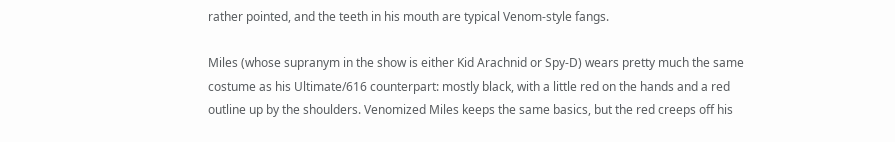rather pointed, and the teeth in his mouth are typical Venom-style fangs.

Miles (whose supranym in the show is either Kid Arachnid or Spy-D) wears pretty much the same costume as his Ultimate/616 counterpart: mostly black, with a little red on the hands and a red outline up by the shoulders. Venomized Miles keeps the same basics, but the red creeps off his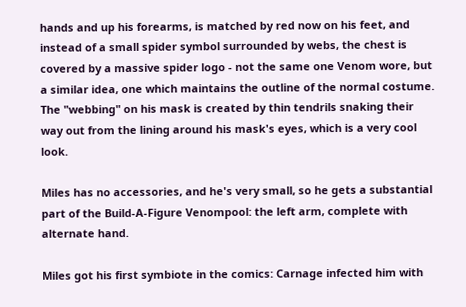hands and up his forearms, is matched by red now on his feet, and instead of a small spider symbol surrounded by webs, the chest is covered by a massive spider logo - not the same one Venom wore, but a similar idea, one which maintains the outline of the normal costume. The "webbing" on his mask is created by thin tendrils snaking their way out from the lining around his mask's eyes, which is a very cool look.

Miles has no accessories, and he's very small, so he gets a substantial part of the Build-A-Figure Venompool: the left arm, complete with alternate hand.

Miles got his first symbiote in the comics: Carnage infected him with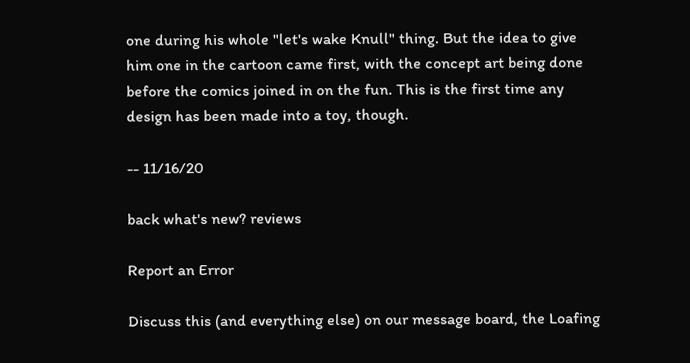one during his whole "let's wake Knull" thing. But the idea to give him one in the cartoon came first, with the concept art being done before the comics joined in on the fun. This is the first time any design has been made into a toy, though.

-- 11/16/20

back what's new? reviews

Report an Error

Discuss this (and everything else) on our message board, the Loafing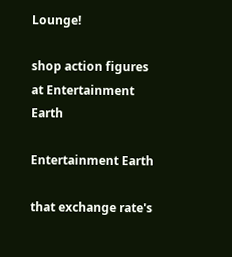Lounge!

shop action figures at Entertainment Earth

Entertainment Earth

that exchange rate's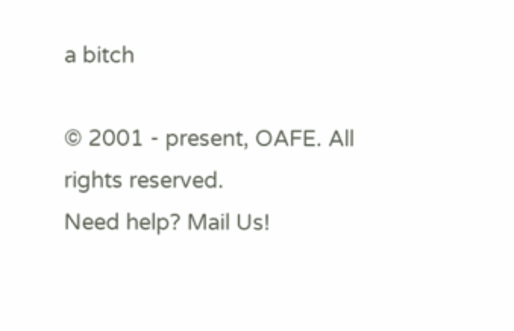a bitch

© 2001 - present, OAFE. All rights reserved.
Need help? Mail Us!